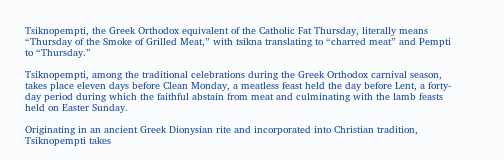Tsiknopempti, the Greek Orthodox equivalent of the Catholic Fat Thursday, literally means “Thursday of the Smoke of Grilled Meat,” with tsikna translating to “charred meat” and Pempti to “Thursday.”

Tsiknopempti, among the traditional celebrations during the Greek Orthodox carnival season, takes place eleven days before Clean Monday, a meatless feast held the day before Lent, a forty-day period during which the faithful abstain from meat and culminating with the lamb feasts held on Easter Sunday.

Originating in an ancient Greek Dionysian rite and incorporated into Christian tradition, Tsiknopempti takes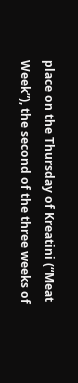place on the Thursday of Kreatini (“Meat Week”), the second of the three weeks of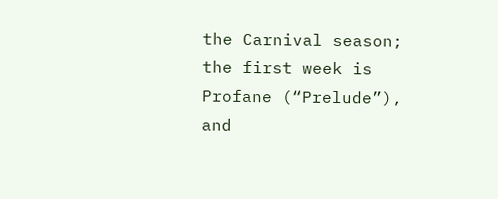the Carnival season; the first week is Profane (“Prelude”), and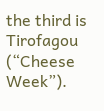the third is Tirofagou (“Cheese Week”).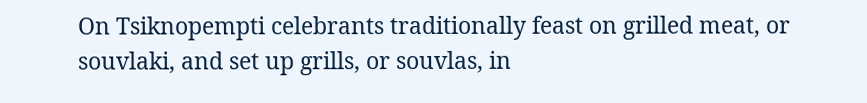On Tsiknopempti celebrants traditionally feast on grilled meat, or souvlaki, and set up grills, or souvlas, in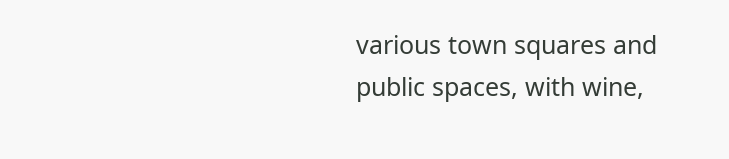various town squares and public spaces, with wine,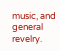music, and general revelry.